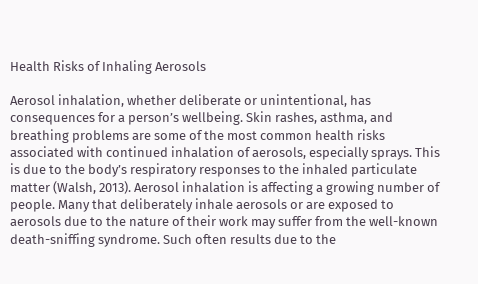Health Risks of Inhaling Aerosols

Aerosol inhalation, whether deliberate or unintentional, has consequences for a person’s wellbeing. Skin rashes, asthma, and breathing problems are some of the most common health risks associated with continued inhalation of aerosols, especially sprays. This is due to the body’s respiratory responses to the inhaled particulate matter (Walsh, 2013). Aerosol inhalation is affecting a growing number of people. Many that deliberately inhale aerosols or are exposed to aerosols due to the nature of their work may suffer from the well-known death-sniffing syndrome. Such often results due to the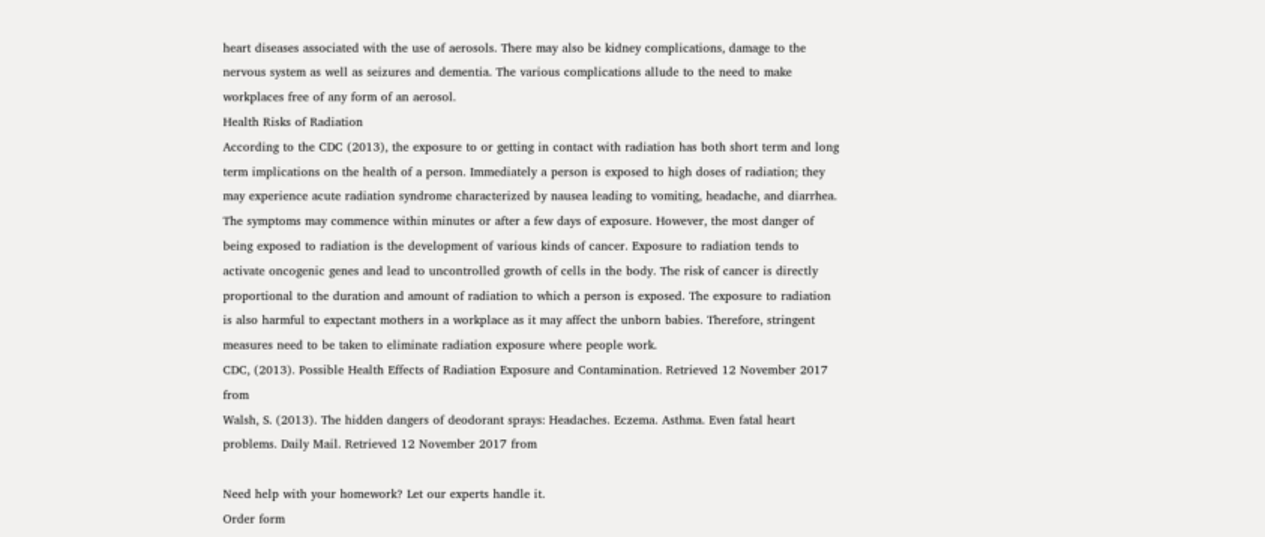heart diseases associated with the use of aerosols. There may also be kidney complications, damage to the nervous system as well as seizures and dementia. The various complications allude to the need to make workplaces free of any form of an aerosol.
Health Risks of Radiation
According to the CDC (2013), the exposure to or getting in contact with radiation has both short term and long term implications on the health of a person. Immediately a person is exposed to high doses of radiation; they may experience acute radiation syndrome characterized by nausea leading to vomiting, headache, and diarrhea. The symptoms may commence within minutes or after a few days of exposure. However, the most danger of being exposed to radiation is the development of various kinds of cancer. Exposure to radiation tends to activate oncogenic genes and lead to uncontrolled growth of cells in the body. The risk of cancer is directly proportional to the duration and amount of radiation to which a person is exposed. The exposure to radiation is also harmful to expectant mothers in a workplace as it may affect the unborn babies. Therefore, stringent measures need to be taken to eliminate radiation exposure where people work.
CDC, (2013). Possible Health Effects of Radiation Exposure and Contamination. Retrieved 12 November 2017 from
Walsh, S. (2013). The hidden dangers of deodorant sprays: Headaches. Eczema. Asthma. Even fatal heart problems. Daily Mail. Retrieved 12 November 2017 from

Need help with your homework? Let our experts handle it.
Order form